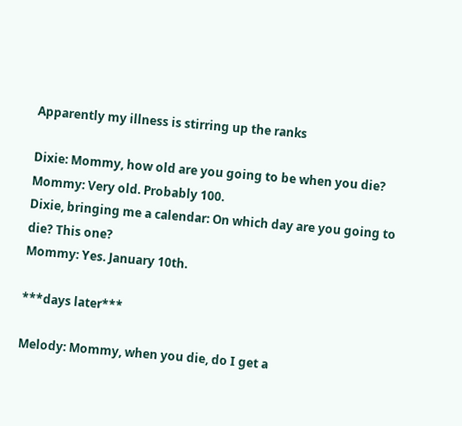Apparently my illness is stirring up the ranks

Dixie: Mommy, how old are you going to be when you die?
Mommy: Very old. Probably 100.
Dixie, bringing me a calendar: On which day are you going to die? This one?
Mommy: Yes. January 10th.

***days later***

Melody: Mommy, when you die, do I get a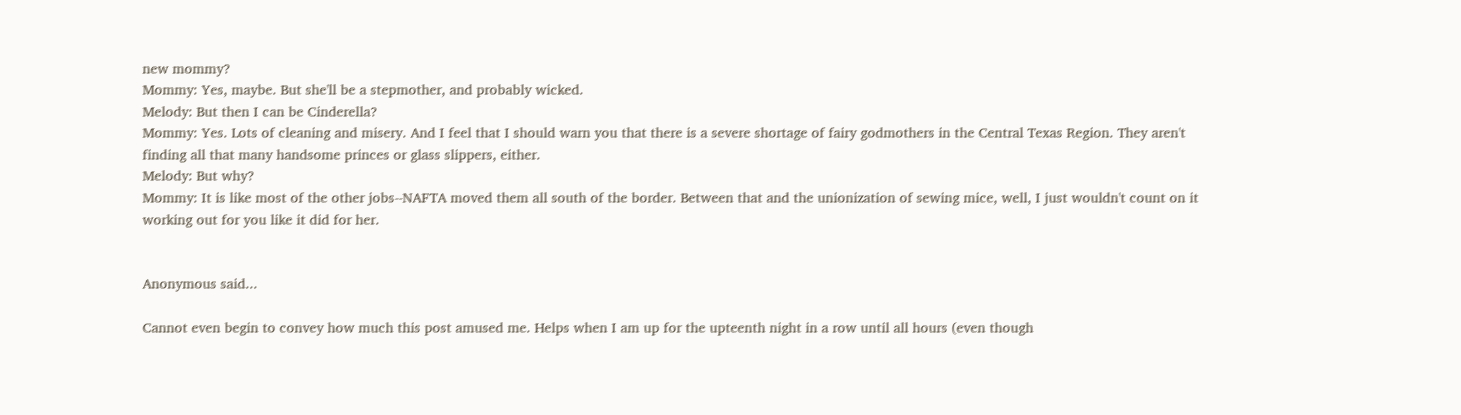new mommy?
Mommy: Yes, maybe. But she'll be a stepmother, and probably wicked.
Melody: But then I can be Cinderella?
Mommy: Yes. Lots of cleaning and misery. And I feel that I should warn you that there is a severe shortage of fairy godmothers in the Central Texas Region. They aren't finding all that many handsome princes or glass slippers, either.
Melody: But why?
Mommy: It is like most of the other jobs--NAFTA moved them all south of the border. Between that and the unionization of sewing mice, well, I just wouldn't count on it working out for you like it did for her.


Anonymous said...

Cannot even begin to convey how much this post amused me. Helps when I am up for the upteenth night in a row until all hours (even though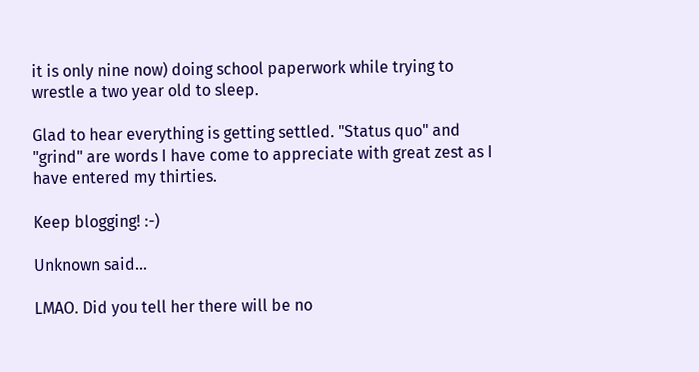it is only nine now) doing school paperwork while trying to wrestle a two year old to sleep.

Glad to hear everything is getting settled. "Status quo" and "grind" are words I have come to appreciate with great zest as I have entered my thirties.

Keep blogging! :-)

Unknown said...

LMAO. Did you tell her there will be no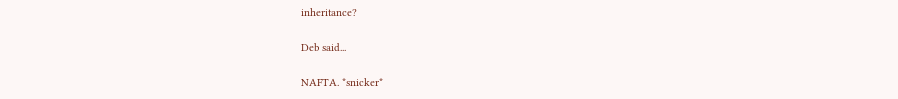inheritance?

Deb said...

NAFTA. *snicker*